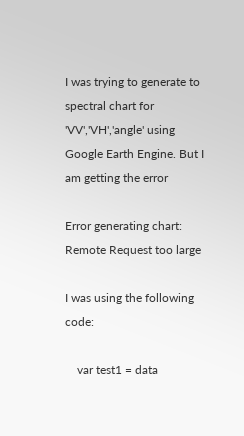I was trying to generate to spectral chart for 'VV','VH','angle' using Google Earth Engine. But I am getting the error

Error generating chart: Remote Request too large

I was using the following code:

    var test1 = data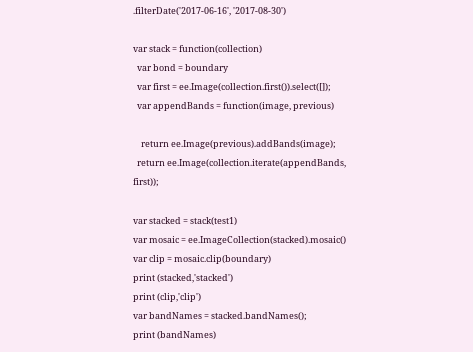.filterDate('2017-06-16', '2017-08-30')

var stack = function(collection)
  var bond = boundary
  var first = ee.Image(collection.first()).select([]);
  var appendBands = function(image, previous)

    return ee.Image(previous).addBands(image);
  return ee.Image(collection.iterate(appendBands, first));

var stacked = stack(test1)
var mosaic = ee.ImageCollection(stacked).mosaic()
var clip = mosaic.clip(boundary)
print (stacked,'stacked')
print (clip,'clip')
var bandNames = stacked.bandNames();
print (bandNames)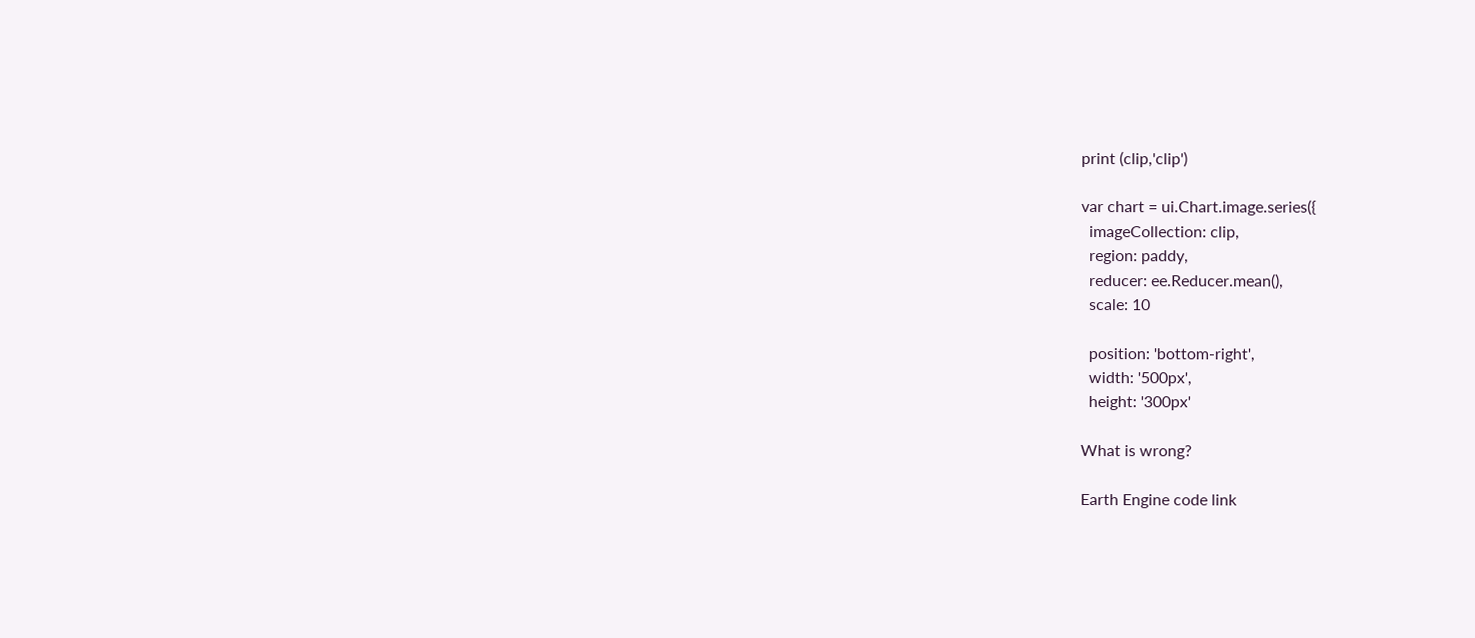print (clip,'clip')

var chart = ui.Chart.image.series({
  imageCollection: clip,
  region: paddy,
  reducer: ee.Reducer.mean(),
  scale: 10

  position: 'bottom-right',
  width: '500px',
  height: '300px'

What is wrong?

Earth Engine code link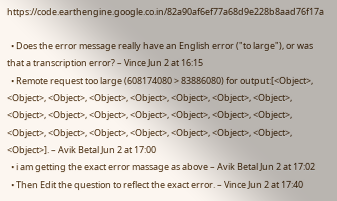https://code.earthengine.google.co.in/82a90af6ef77a68d9e228b8aad76f17a

  • Does the error message really have an English error ("to large"), or was that a transcription error? – Vince Jun 2 at 16:15
  • Remote request too large (608174080 > 83886080) for output:[<Object>, <Object>, <Object>, <Object>, <Object>, <Object>, <Object>, <Object>, <Object>, <Object>, <Object>, <Object>, <Object>, <Object>, <Object>, <Object>, <Object>, <Object>, <Object>, <Object>, <Object>, <Object>, <Object>]. – Avik Betal Jun 2 at 17:00
  • i am getting the exact error massage as above – Avik Betal Jun 2 at 17:02
  • Then Edit the question to reflect the exact error. – Vince Jun 2 at 17:40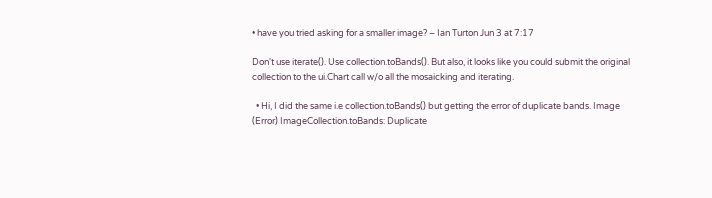• have you tried asking for a smaller image? – Ian Turton Jun 3 at 7:17

Don't use iterate(). Use collection.toBands(). But also, it looks like you could submit the original collection to the ui.Chart call w/o all the mosaicking and iterating.

  • Hi, I did the same i.e collection.toBands() but getting the error of duplicate bands. Image (Error) ImageCollection.toBands: Duplicate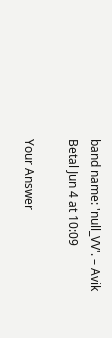band name: 'null_VV'. – Avik Betal Jun 4 at 10:09

Your Answer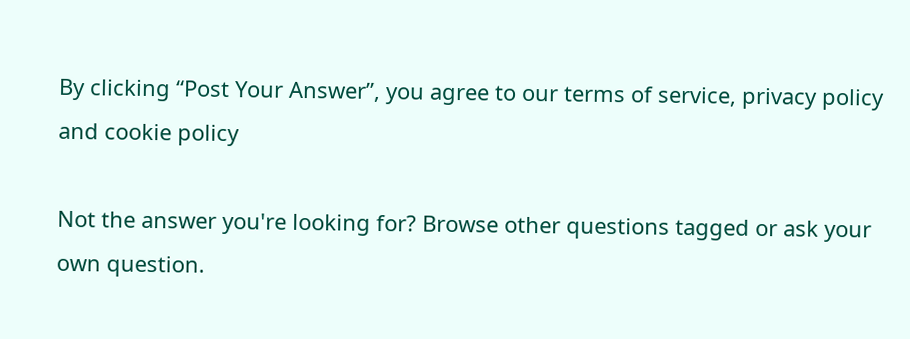By clicking “Post Your Answer”, you agree to our terms of service, privacy policy and cookie policy

Not the answer you're looking for? Browse other questions tagged or ask your own question.